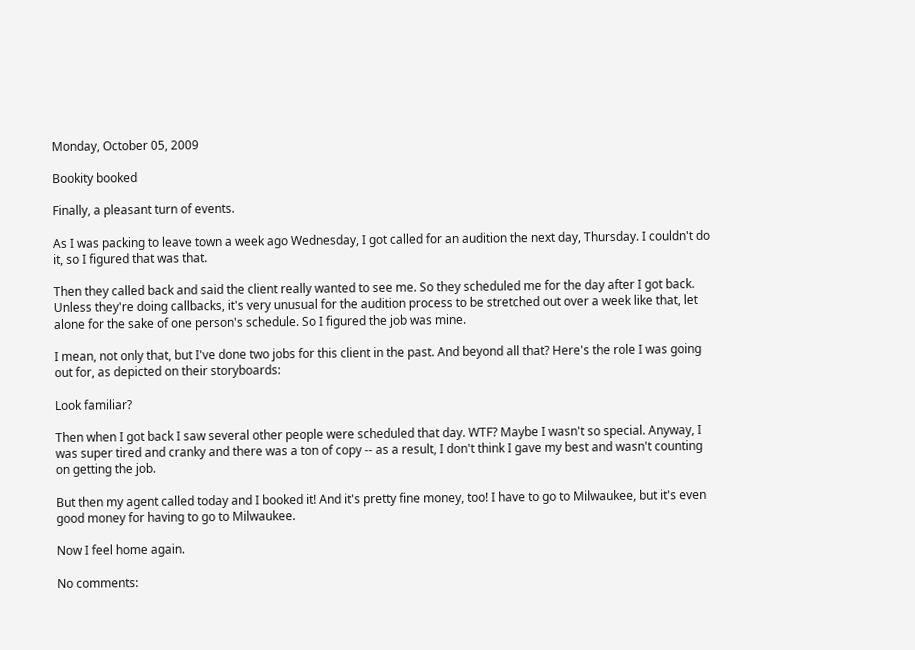Monday, October 05, 2009

Bookity booked

Finally, a pleasant turn of events.

As I was packing to leave town a week ago Wednesday, I got called for an audition the next day, Thursday. I couldn't do it, so I figured that was that.

Then they called back and said the client really wanted to see me. So they scheduled me for the day after I got back. Unless they're doing callbacks, it's very unusual for the audition process to be stretched out over a week like that, let alone for the sake of one person's schedule. So I figured the job was mine.

I mean, not only that, but I've done two jobs for this client in the past. And beyond all that? Here's the role I was going out for, as depicted on their storyboards:

Look familiar?

Then when I got back I saw several other people were scheduled that day. WTF? Maybe I wasn't so special. Anyway, I was super tired and cranky and there was a ton of copy -- as a result, I don't think I gave my best and wasn't counting on getting the job.

But then my agent called today and I booked it! And it's pretty fine money, too! I have to go to Milwaukee, but it's even good money for having to go to Milwaukee.

Now I feel home again.

No comments: